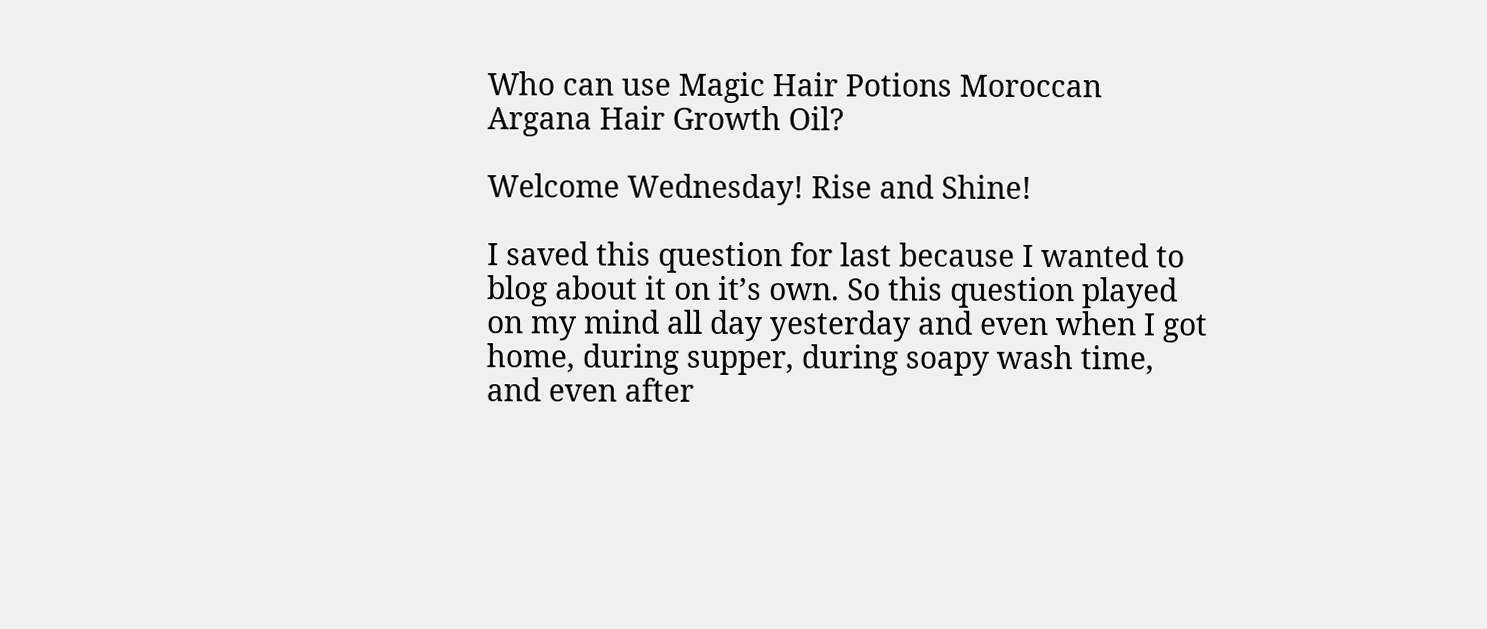Who can use Magic Hair Potions Moroccan Argana Hair Growth Oil?

Welcome Wednesday! Rise and Shine!

I saved this question for last because I wanted to blog about it on it’s own. So this question played on my mind all day yesterday and even when I got home, during supper, during soapy wash time, and even after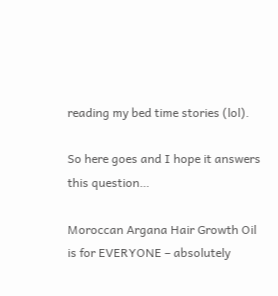reading my bed time stories (lol).

So here goes and I hope it answers this question…

Moroccan Argana Hair Growth Oil is for EVERYONE – absolutely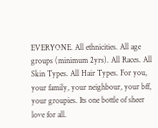EVERYONE. All ethnicities. All age groups (minimum 2yrs). All Races. All Skin Types. All Hair Types. For you, your family, your neighbour, your bff, your groupies. Its one bottle of sheer love for all.